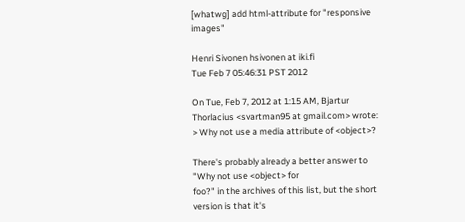[whatwg] add html-attribute for "responsive images"

Henri Sivonen hsivonen at iki.fi
Tue Feb 7 05:46:31 PST 2012

On Tue, Feb 7, 2012 at 1:15 AM, Bjartur Thorlacius <svartman95 at gmail.com> wrote:
> Why not use a media attribute of <object>?

There's probably already a better answer to "Why not use <object> for
foo?" in the archives of this list, but the short version is that it's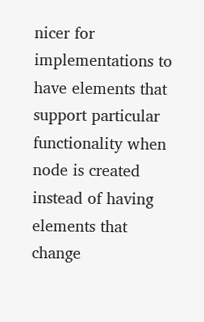nicer for implementations to have elements that support particular
functionality when node is created instead of having elements that
change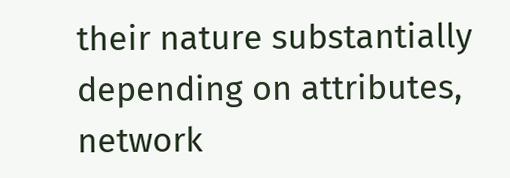their nature substantially depending on attributes, network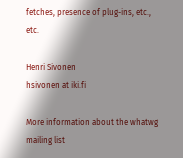fetches, presence of plug-ins, etc., etc.

Henri Sivonen
hsivonen at iki.fi

More information about the whatwg mailing list